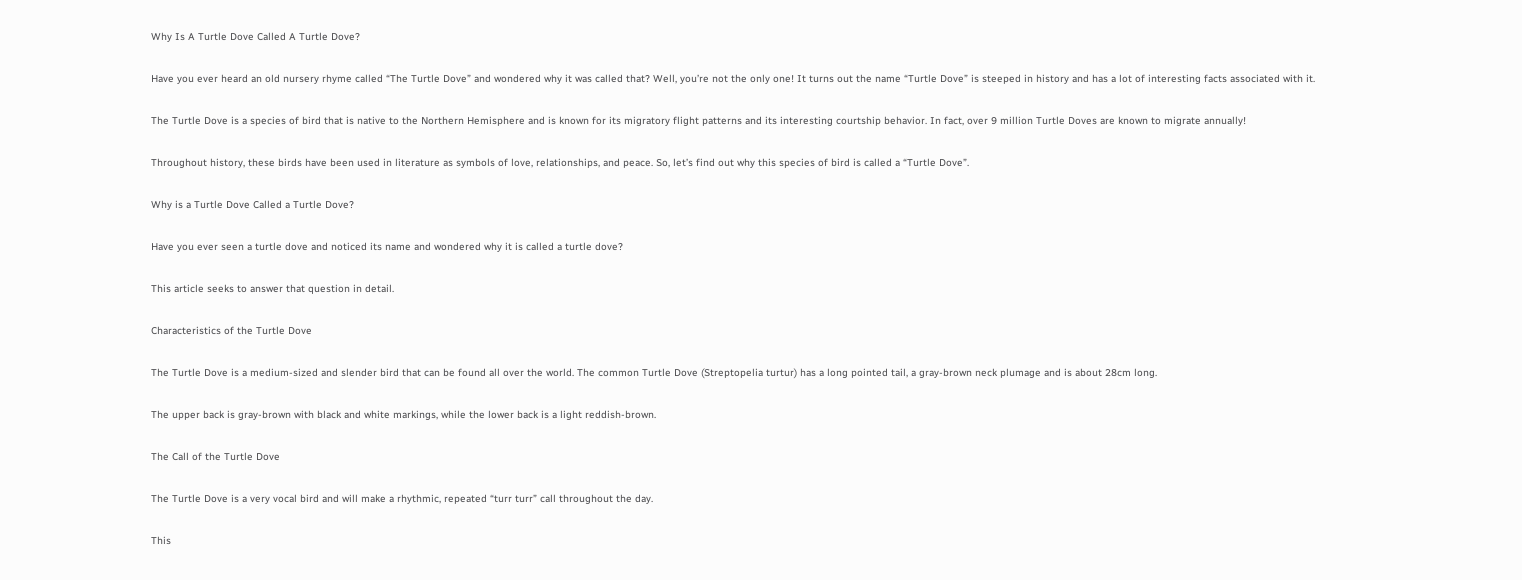Why Is A Turtle Dove Called A Turtle Dove?

Have you ever heard an old nursery rhyme called “The Turtle Dove” and wondered why it was called that? Well, you’re not the only one! It turns out the name “Turtle Dove” is steeped in history and has a lot of interesting facts associated with it.

The Turtle Dove is a species of bird that is native to the Northern Hemisphere and is known for its migratory flight patterns and its interesting courtship behavior. In fact, over 9 million Turtle Doves are known to migrate annually!

Throughout history, these birds have been used in literature as symbols of love, relationships, and peace. So, let’s find out why this species of bird is called a “Turtle Dove”.

Why is a Turtle Dove Called a Turtle Dove?

Have you ever seen a turtle dove and noticed its name and wondered why it is called a turtle dove?

This article seeks to answer that question in detail.

Characteristics of the Turtle Dove

The Turtle Dove is a medium-sized and slender bird that can be found all over the world. The common Turtle Dove (Streptopelia turtur) has a long pointed tail, a gray-brown neck plumage and is about 28cm long.

The upper back is gray-brown with black and white markings, while the lower back is a light reddish-brown.

The Call of the Turtle Dove

The Turtle Dove is a very vocal bird and will make a rhythmic, repeated “turr turr” call throughout the day.

This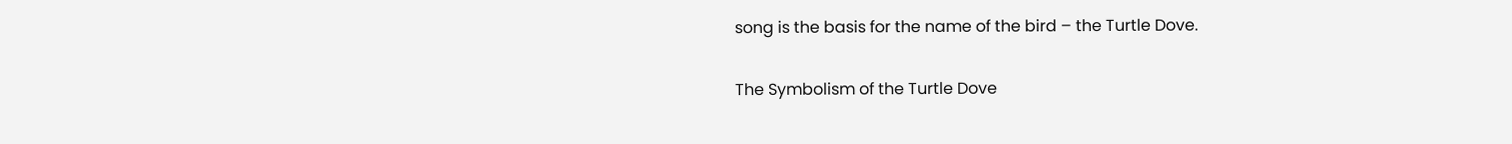song is the basis for the name of the bird – the Turtle Dove.

The Symbolism of the Turtle Dove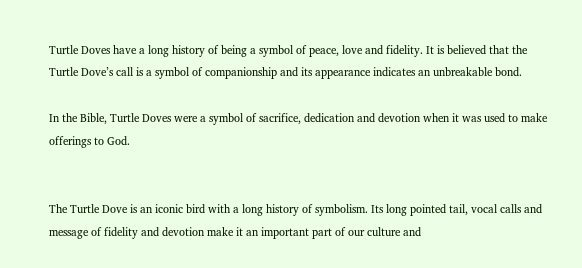Turtle Doves have a long history of being a symbol of peace, love and fidelity. It is believed that the Turtle Dove’s call is a symbol of companionship and its appearance indicates an unbreakable bond.

In the Bible, Turtle Doves were a symbol of sacrifice, dedication and devotion when it was used to make offerings to God.


The Turtle Dove is an iconic bird with a long history of symbolism. Its long pointed tail, vocal calls and message of fidelity and devotion make it an important part of our culture and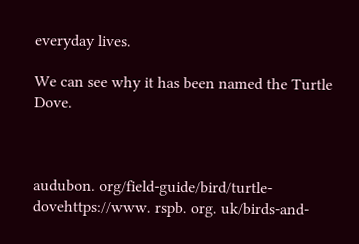everyday lives.

We can see why it has been named the Turtle Dove.



audubon. org/field-guide/bird/turtle-dovehttps://www. rspb. org. uk/birds-and-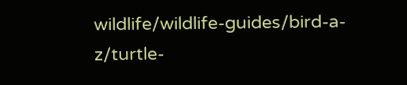wildlife/wildlife-guides/bird-a-z/turtle-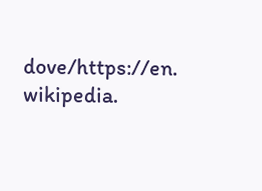dove/https://en. wikipedia.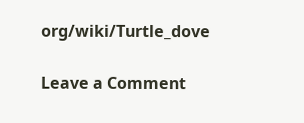org/wiki/Turtle_dove

Leave a Comment